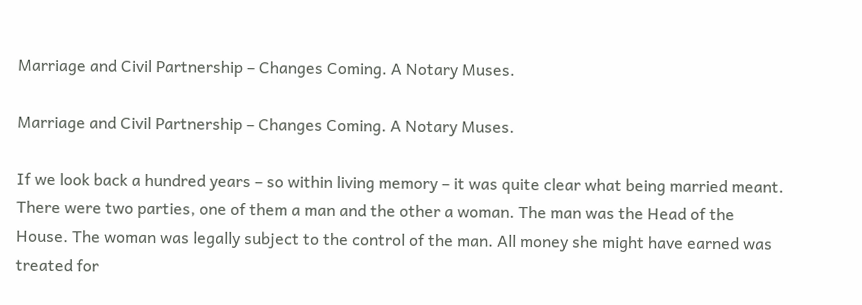Marriage and Civil Partnership – Changes Coming. A Notary Muses.

Marriage and Civil Partnership – Changes Coming. A Notary Muses.

If we look back a hundred years – so within living memory – it was quite clear what being married meant. There were two parties, one of them a man and the other a woman. The man was the Head of the House. The woman was legally subject to the control of the man. All money she might have earned was treated for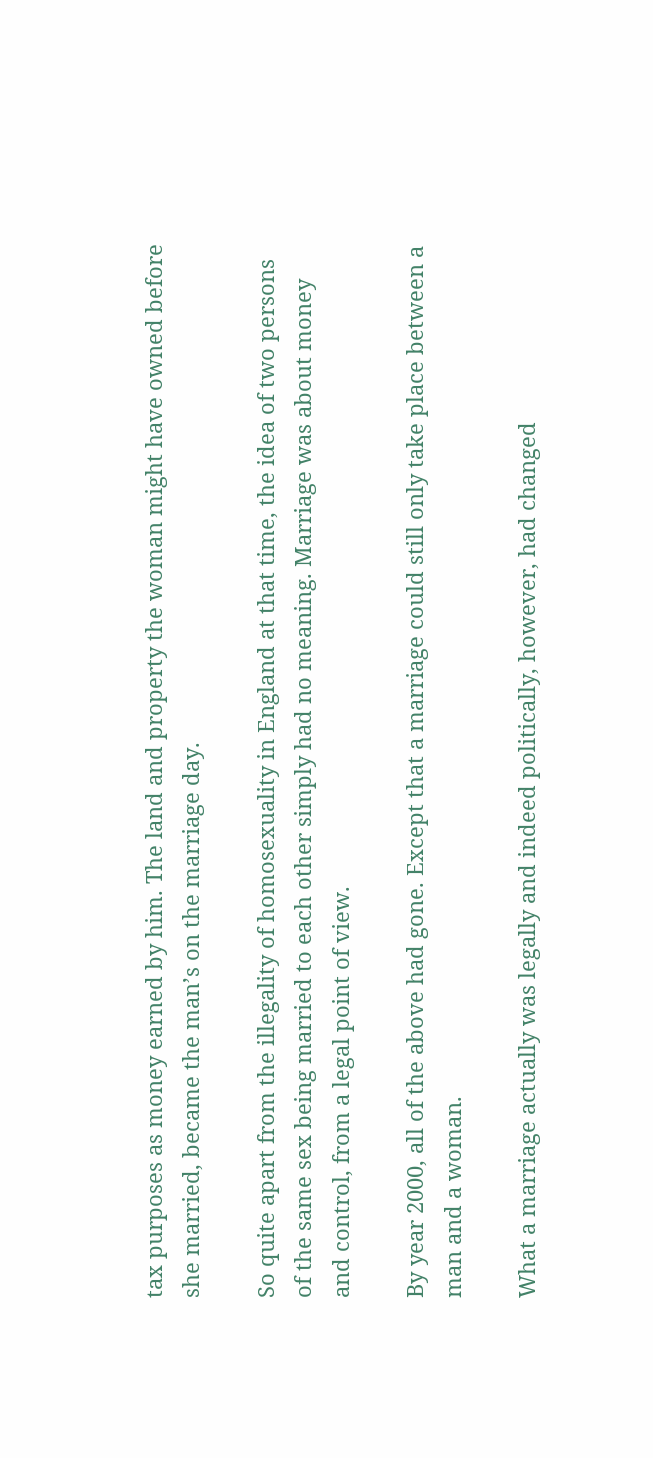tax purposes as money earned by him. The land and property the woman might have owned before she married, became the man’s on the marriage day.

So quite apart from the illegality of homosexuality in England at that time, the idea of two persons of the same sex being married to each other simply had no meaning. Marriage was about money and control, from a legal point of view.

By year 2000, all of the above had gone. Except that a marriage could still only take place between a man and a woman.

What a marriage actually was legally and indeed politically, however, had changed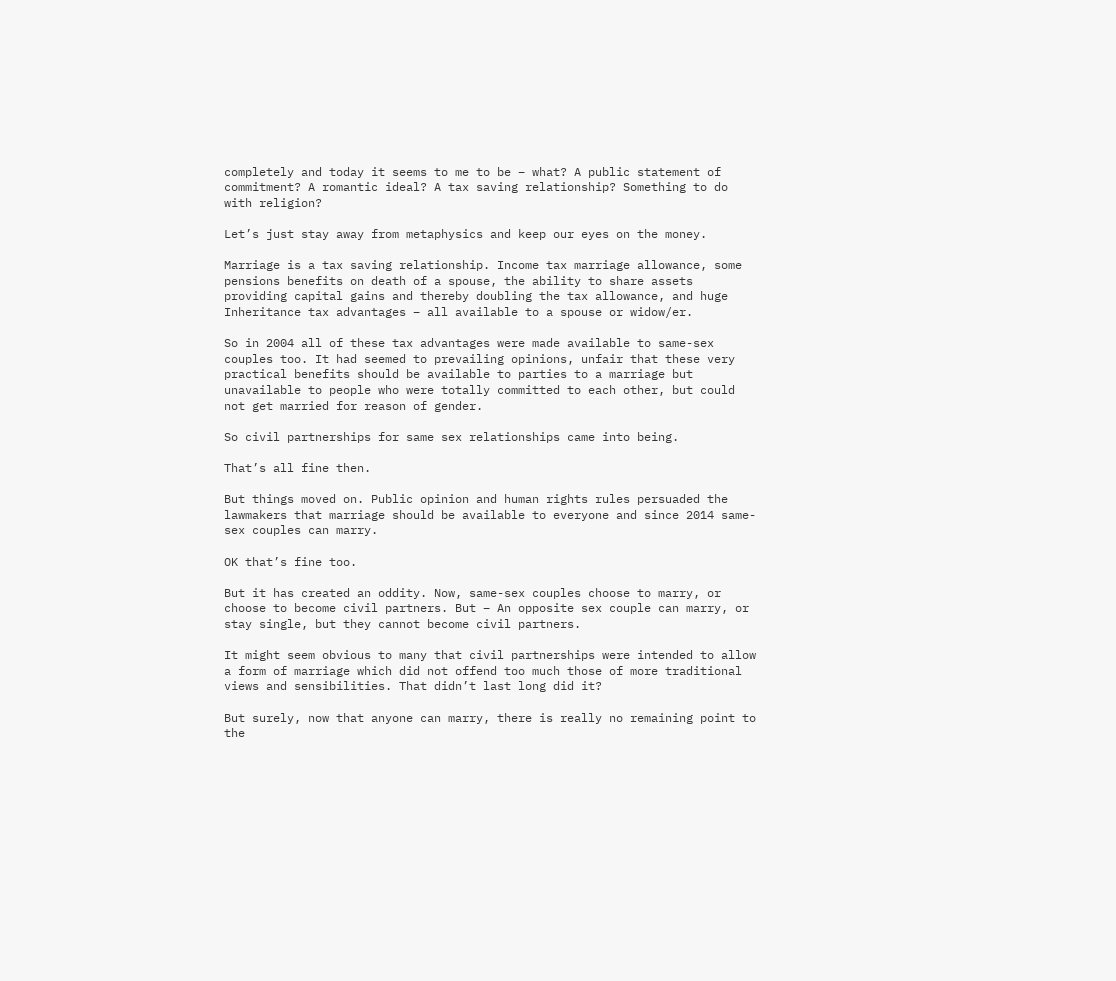completely and today it seems to me to be – what? A public statement of commitment? A romantic ideal? A tax saving relationship? Something to do with religion?

Let’s just stay away from metaphysics and keep our eyes on the money.

Marriage is a tax saving relationship. Income tax marriage allowance, some pensions benefits on death of a spouse, the ability to share assets providing capital gains and thereby doubling the tax allowance, and huge Inheritance tax advantages – all available to a spouse or widow/er.

So in 2004 all of these tax advantages were made available to same-sex couples too. It had seemed to prevailing opinions, unfair that these very practical benefits should be available to parties to a marriage but unavailable to people who were totally committed to each other, but could not get married for reason of gender.

So civil partnerships for same sex relationships came into being.

That’s all fine then.

But things moved on. Public opinion and human rights rules persuaded the lawmakers that marriage should be available to everyone and since 2014 same-sex couples can marry.

OK that’s fine too.

But it has created an oddity. Now, same-sex couples choose to marry, or choose to become civil partners. But – An opposite sex couple can marry, or stay single, but they cannot become civil partners.

It might seem obvious to many that civil partnerships were intended to allow a form of marriage which did not offend too much those of more traditional views and sensibilities. That didn’t last long did it?

But surely, now that anyone can marry, there is really no remaining point to the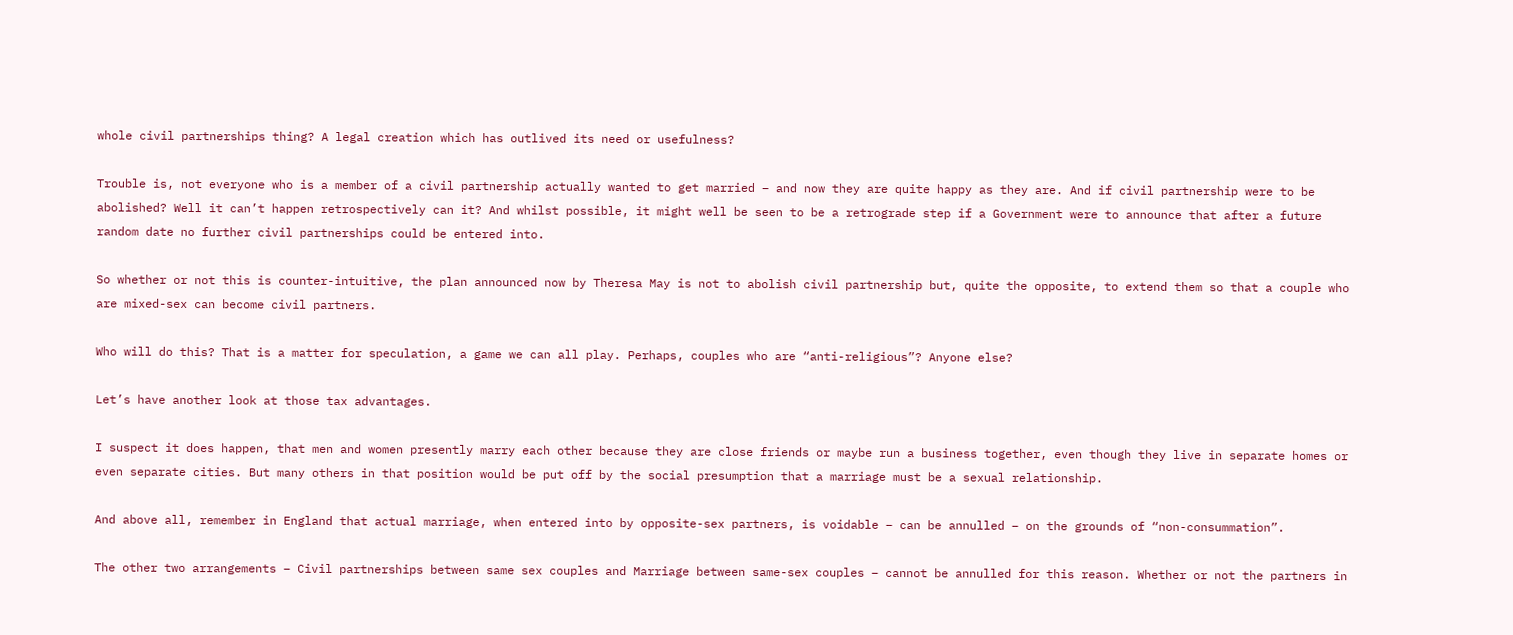whole civil partnerships thing? A legal creation which has outlived its need or usefulness?

Trouble is, not everyone who is a member of a civil partnership actually wanted to get married – and now they are quite happy as they are. And if civil partnership were to be abolished? Well it can’t happen retrospectively can it? And whilst possible, it might well be seen to be a retrograde step if a Government were to announce that after a future random date no further civil partnerships could be entered into.

So whether or not this is counter-intuitive, the plan announced now by Theresa May is not to abolish civil partnership but, quite the opposite, to extend them so that a couple who are mixed-sex can become civil partners.

Who will do this? That is a matter for speculation, a game we can all play. Perhaps, couples who are “anti-religious”? Anyone else?

Let’s have another look at those tax advantages.

I suspect it does happen, that men and women presently marry each other because they are close friends or maybe run a business together, even though they live in separate homes or even separate cities. But many others in that position would be put off by the social presumption that a marriage must be a sexual relationship.

And above all, remember in England that actual marriage, when entered into by opposite-sex partners, is voidable – can be annulled – on the grounds of “non-consummation”.

The other two arrangements – Civil partnerships between same sex couples and Marriage between same-sex couples – cannot be annulled for this reason. Whether or not the partners in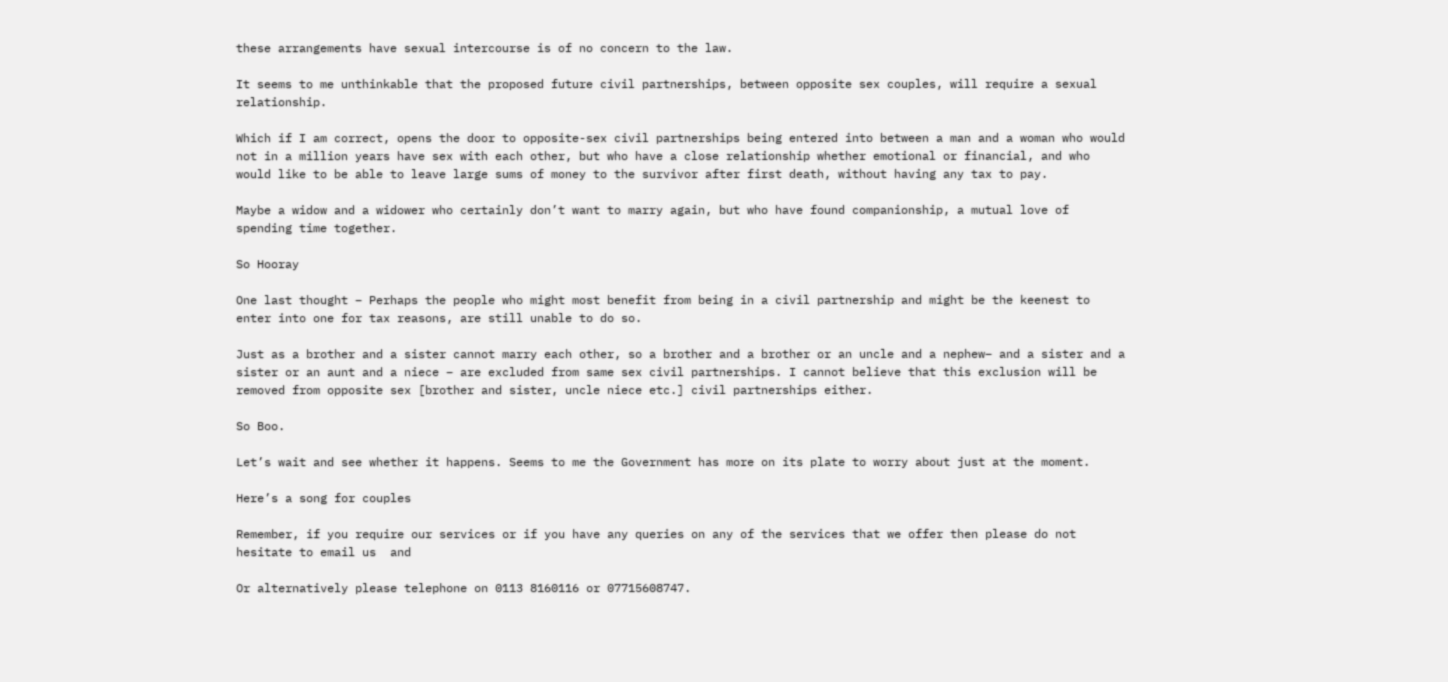these arrangements have sexual intercourse is of no concern to the law.

It seems to me unthinkable that the proposed future civil partnerships, between opposite sex couples, will require a sexual relationship.

Which if I am correct, opens the door to opposite-sex civil partnerships being entered into between a man and a woman who would not in a million years have sex with each other, but who have a close relationship whether emotional or financial, and who would like to be able to leave large sums of money to the survivor after first death, without having any tax to pay.

Maybe a widow and a widower who certainly don’t want to marry again, but who have found companionship, a mutual love of spending time together.

So Hooray

One last thought – Perhaps the people who might most benefit from being in a civil partnership and might be the keenest to enter into one for tax reasons, are still unable to do so.

Just as a brother and a sister cannot marry each other, so a brother and a brother or an uncle and a nephew– and a sister and a sister or an aunt and a niece – are excluded from same sex civil partnerships. I cannot believe that this exclusion will be removed from opposite sex [brother and sister, uncle niece etc.] civil partnerships either.

So Boo.

Let’s wait and see whether it happens. Seems to me the Government has more on its plate to worry about just at the moment.

Here’s a song for couples

Remember, if you require our services or if you have any queries on any of the services that we offer then please do not hesitate to email us  and

Or alternatively please telephone on 0113 8160116 or 07715608747.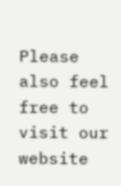Please also feel free to visit our website